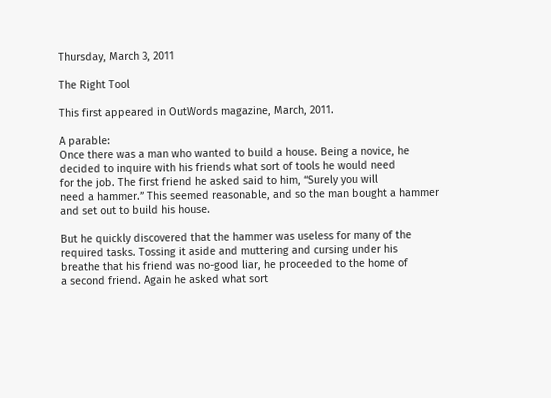Thursday, March 3, 2011

The Right Tool

This first appeared in OutWords magazine, March, 2011.

A parable:
Once there was a man who wanted to build a house. Being a novice, he
decided to inquire with his friends what sort of tools he would need
for the job. The first friend he asked said to him, “Surely you will
need a hammer.” This seemed reasonable, and so the man bought a hammer
and set out to build his house.

But he quickly discovered that the hammer was useless for many of the
required tasks. Tossing it aside and muttering and cursing under his
breathe that his friend was no-good liar, he proceeded to the home of
a second friend. Again he asked what sort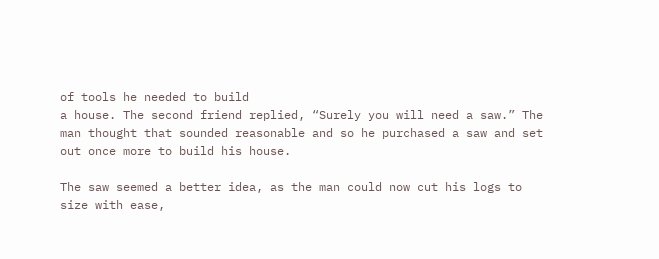of tools he needed to build
a house. The second friend replied, “Surely you will need a saw.” The
man thought that sounded reasonable and so he purchased a saw and set
out once more to build his house.

The saw seemed a better idea, as the man could now cut his logs to
size with ease,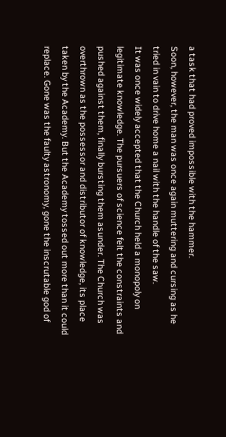a task that had proved impossible with the hammer.
Soon, however, the man was once again muttering and cursing as he
tried in vain to drive home a nail with the handle of the saw.
It was once widely accepted that the Church held a monopoly on
legitimate knowledge. The pursuers of science felt the constraints and
pushed against them, finally bursting them asunder. The Church was
overthrown as the possessor and distributor of knowledge, its place
taken by the Academy. But the Academy tossed out more than it could
replace. Gone was the faulty astronomy, gone the inscrutable god of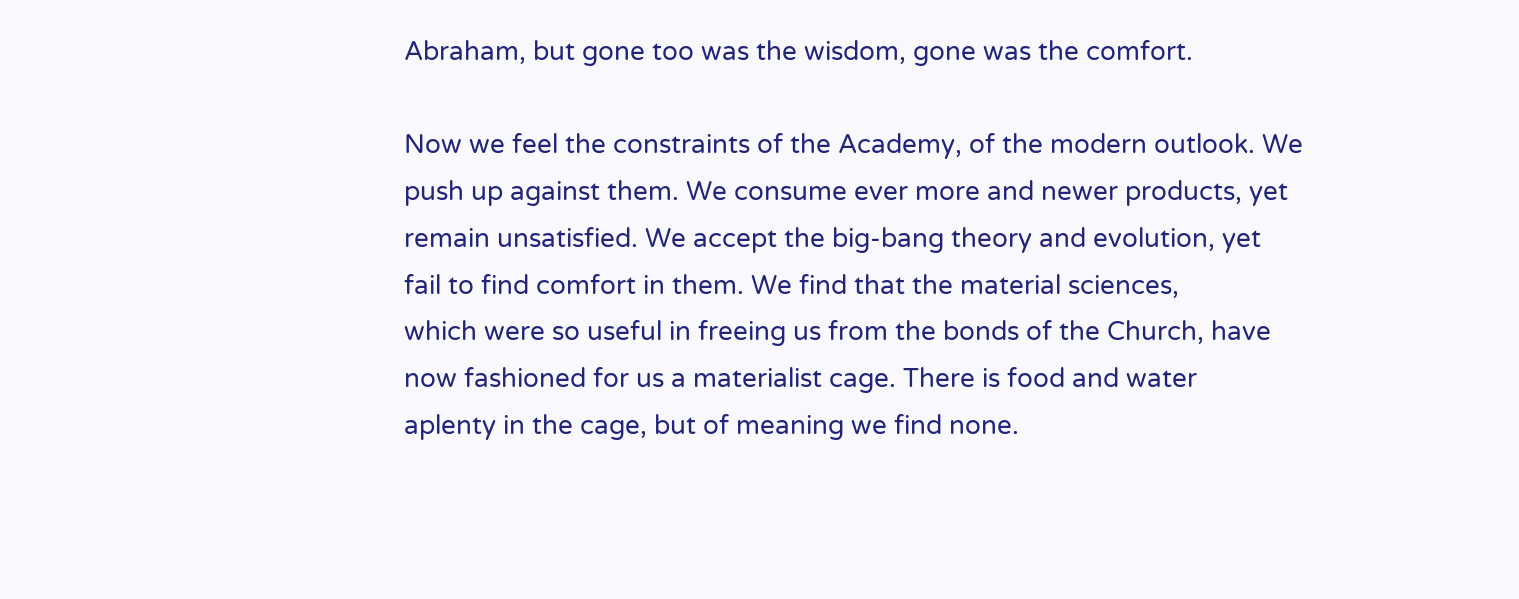Abraham, but gone too was the wisdom, gone was the comfort.

Now we feel the constraints of the Academy, of the modern outlook. We
push up against them. We consume ever more and newer products, yet
remain unsatisfied. We accept the big-bang theory and evolution, yet
fail to find comfort in them. We find that the material sciences,
which were so useful in freeing us from the bonds of the Church, have
now fashioned for us a materialist cage. There is food and water
aplenty in the cage, but of meaning we find none.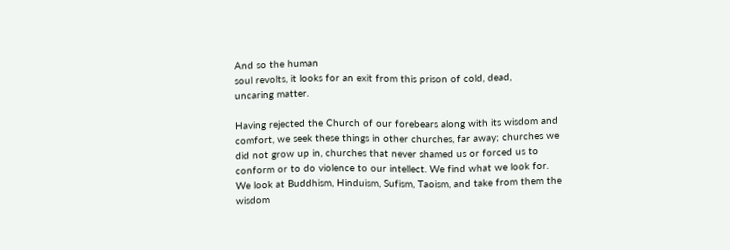And so the human
soul revolts, it looks for an exit from this prison of cold, dead,
uncaring matter.

Having rejected the Church of our forebears along with its wisdom and
comfort, we seek these things in other churches, far away; churches we
did not grow up in, churches that never shamed us or forced us to
conform or to do violence to our intellect. We find what we look for.
We look at Buddhism, Hinduism, Sufism, Taoism, and take from them the
wisdom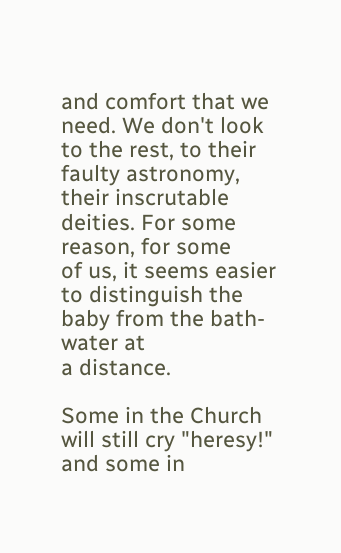and comfort that we need. We don't look to the rest, to their
faulty astronomy, their inscrutable deities. For some reason, for some
of us, it seems easier to distinguish the baby from the bath-water at
a distance.

Some in the Church will still cry "heresy!" and some in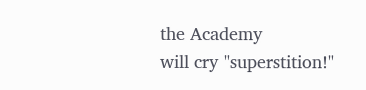the Academy
will cry "superstition!"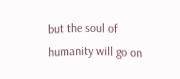but the soul of humanity will go on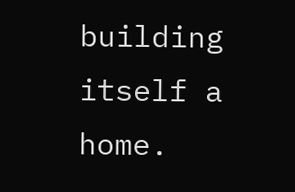building
itself a home.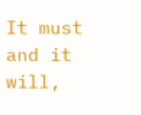It must and it will,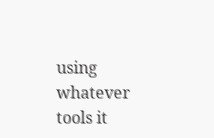using whatever tools it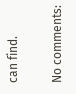can find.

No comments: